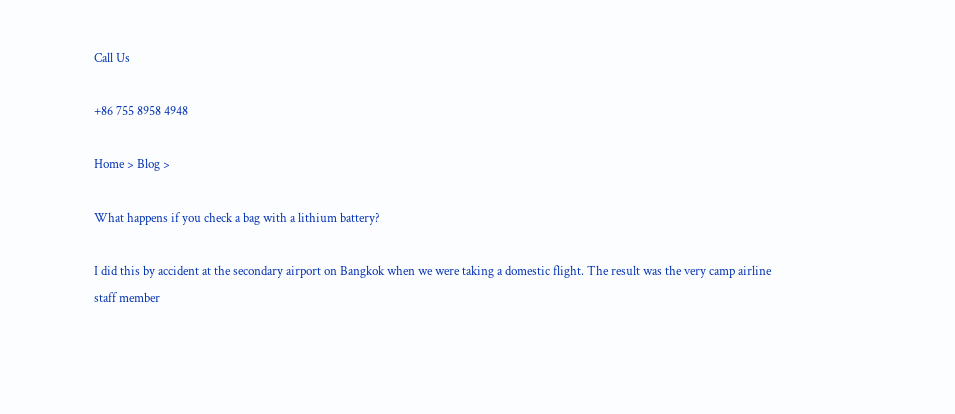Call Us

+86 755 8958 4948

Home > Blog >

What happens if you check a bag with a lithium battery?

I did this by accident at the secondary airport on Bangkok when we were taking a domestic flight. The result was the very camp airline staff member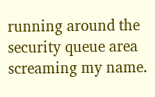running around the security queue area screaming my name.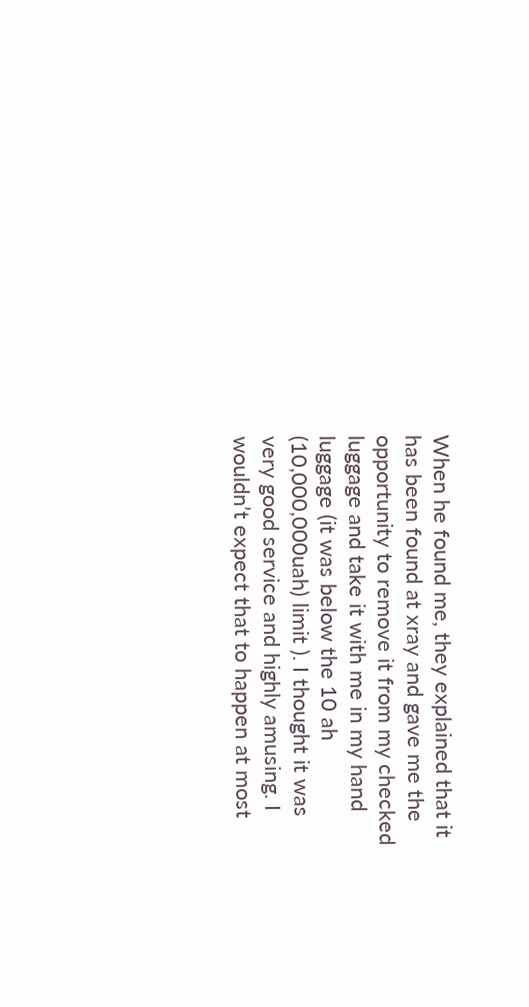When he found me, they explained that it has been found at xray and gave me the opportunity to remove it from my checked luggage and take it with me in my hand luggage (it was below the 10 ah (10,000,000uah) limit ). I thought it was very good service and highly amusing. I wouldn’t expect that to happen at most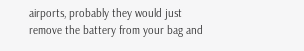airports, probably they would just remove the battery from your bag and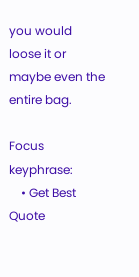you would loose it or maybe even the entire bag.

Focus keyphrase:
    • Get Best Quote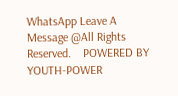WhatsApp Leave A Message @All Rights Reserved.    POWERED BY YOUTH-POWER